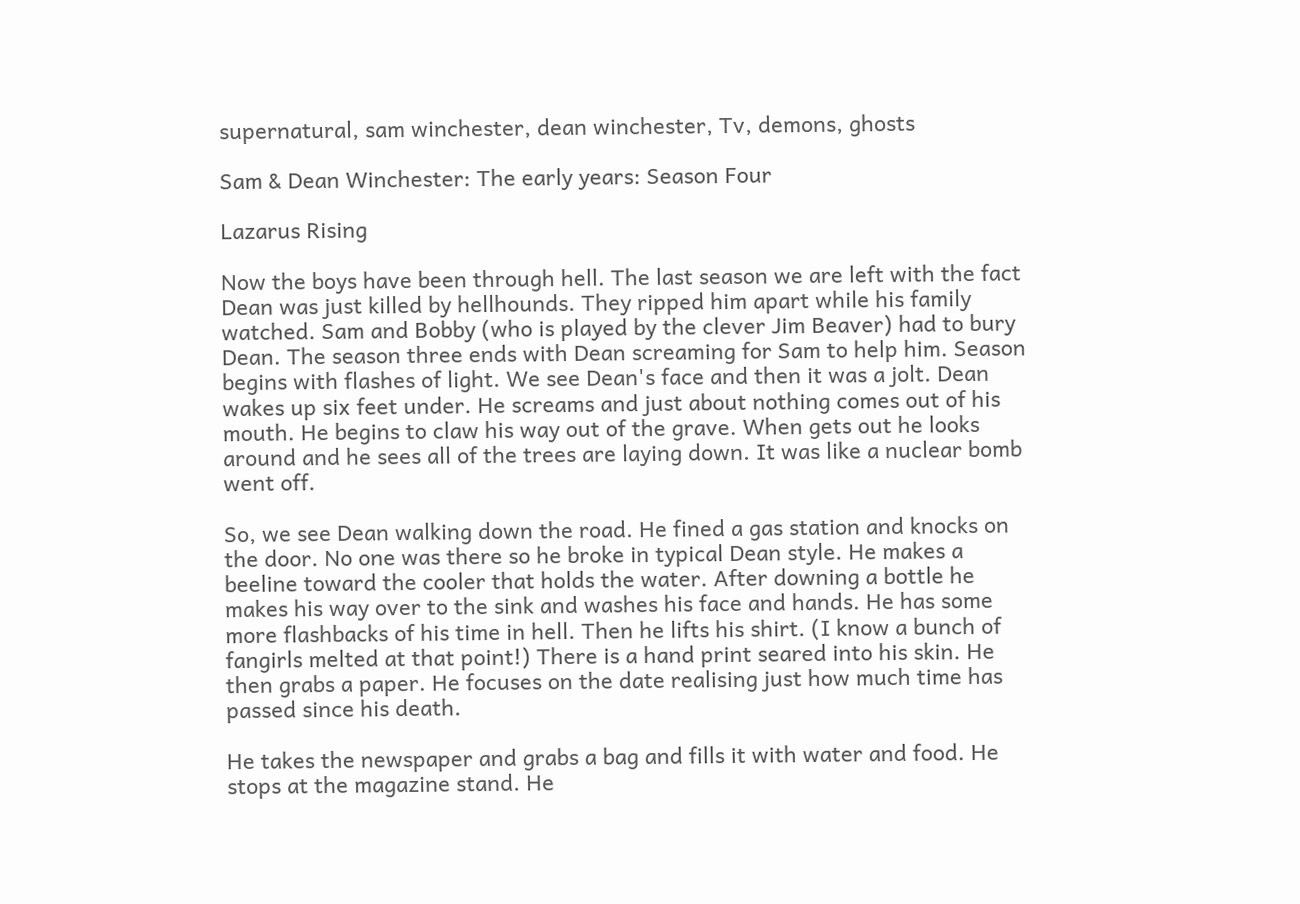supernatural, sam winchester, dean winchester, Tv, demons, ghosts

Sam & Dean Winchester: The early years: Season Four

Lazarus Rising

Now the boys have been through hell. The last season we are left with the fact Dean was just killed by hellhounds. They ripped him apart while his family watched. Sam and Bobby (who is played by the clever Jim Beaver) had to bury Dean. The season three ends with Dean screaming for Sam to help him. Season begins with flashes of light. We see Dean's face and then it was a jolt. Dean wakes up six feet under. He screams and just about nothing comes out of his mouth. He begins to claw his way out of the grave. When gets out he looks around and he sees all of the trees are laying down. It was like a nuclear bomb went off.

So, we see Dean walking down the road. He fined a gas station and knocks on the door. No one was there so he broke in typical Dean style. He makes a beeline toward the cooler that holds the water. After downing a bottle he makes his way over to the sink and washes his face and hands. He has some more flashbacks of his time in hell. Then he lifts his shirt. (I know a bunch of fangirls melted at that point!) There is a hand print seared into his skin. He then grabs a paper. He focuses on the date realising just how much time has passed since his death.

He takes the newspaper and grabs a bag and fills it with water and food. He stops at the magazine stand. He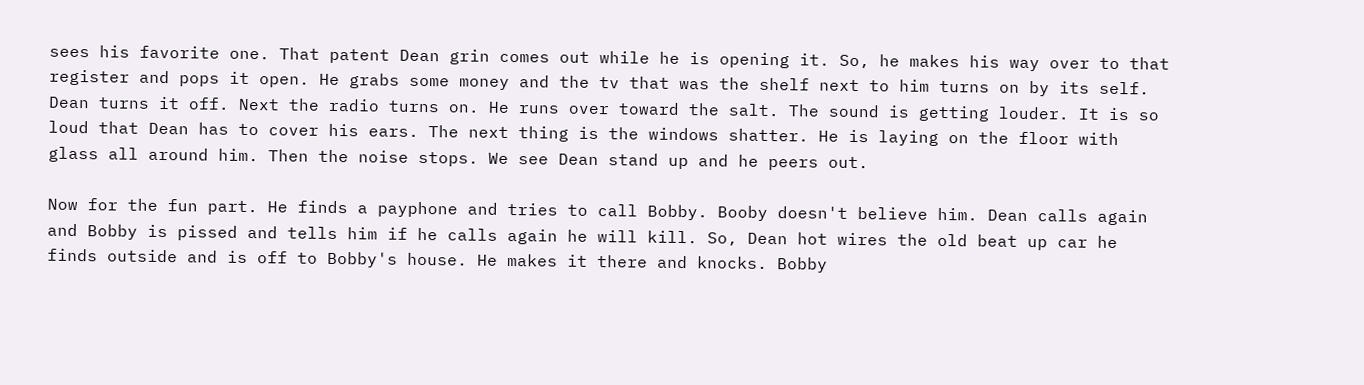sees his favorite one. That patent Dean grin comes out while he is opening it. So, he makes his way over to that register and pops it open. He grabs some money and the tv that was the shelf next to him turns on by its self. Dean turns it off. Next the radio turns on. He runs over toward the salt. The sound is getting louder. It is so loud that Dean has to cover his ears. The next thing is the windows shatter. He is laying on the floor with glass all around him. Then the noise stops. We see Dean stand up and he peers out.

Now for the fun part. He finds a payphone and tries to call Bobby. Booby doesn't believe him. Dean calls again and Bobby is pissed and tells him if he calls again he will kill. So, Dean hot wires the old beat up car he finds outside and is off to Bobby's house. He makes it there and knocks. Bobby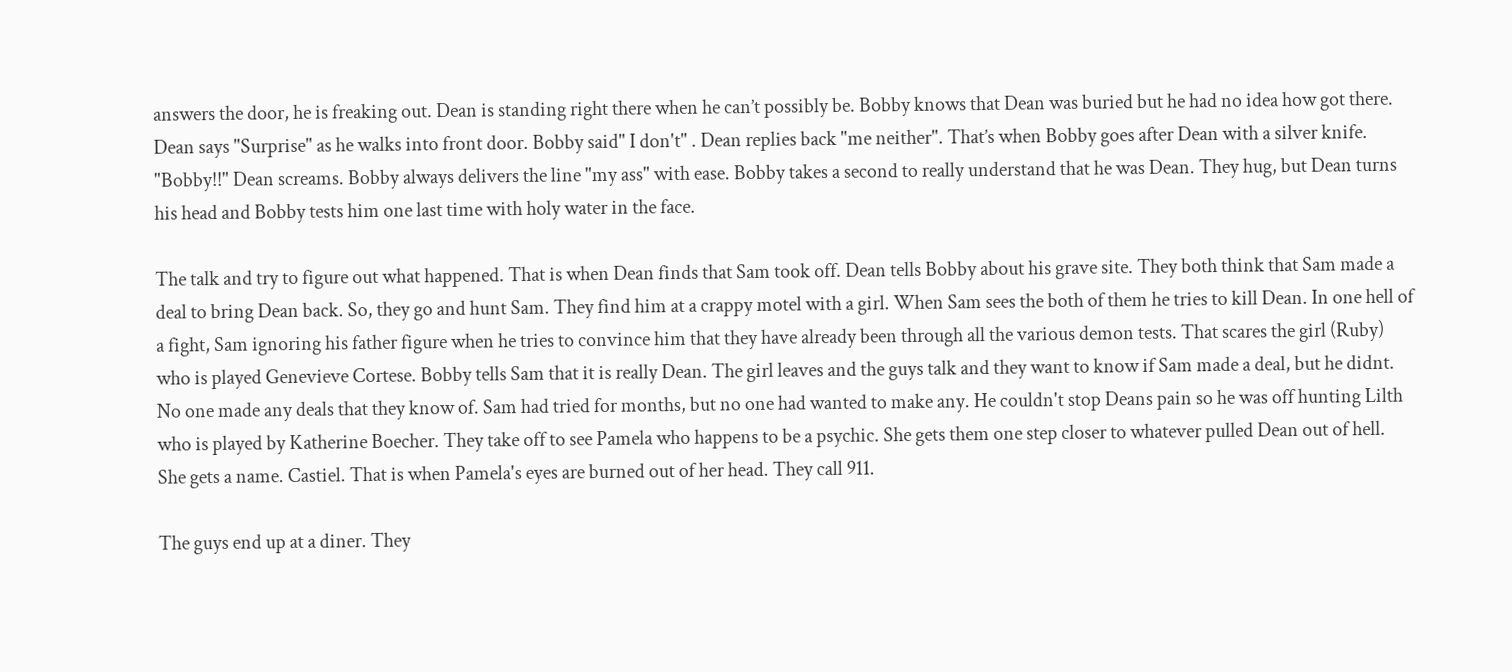answers the door, he is freaking out. Dean is standing right there when he can’t possibly be. Bobby knows that Dean was buried but he had no idea how got there. Dean says "Surprise" as he walks into front door. Bobby said" I don't" . Dean replies back "me neither". That’s when Bobby goes after Dean with a silver knife. "Bobby!!" Dean screams. Bobby always delivers the line "my ass" with ease. Bobby takes a second to really understand that he was Dean. They hug, but Dean turns his head and Bobby tests him one last time with holy water in the face.

The talk and try to figure out what happened. That is when Dean finds that Sam took off. Dean tells Bobby about his grave site. They both think that Sam made a deal to bring Dean back. So, they go and hunt Sam. They find him at a crappy motel with a girl. When Sam sees the both of them he tries to kill Dean. In one hell of a fight, Sam ignoring his father figure when he tries to convince him that they have already been through all the various demon tests. That scares the girl (Ruby) who is played Genevieve Cortese. Bobby tells Sam that it is really Dean. The girl leaves and the guys talk and they want to know if Sam made a deal, but he didnt. No one made any deals that they know of. Sam had tried for months, but no one had wanted to make any. He couldn't stop Deans pain so he was off hunting Lilth who is played by Katherine Boecher. They take off to see Pamela who happens to be a psychic. She gets them one step closer to whatever pulled Dean out of hell. She gets a name. Castiel. That is when Pamela's eyes are burned out of her head. They call 911.

The guys end up at a diner. They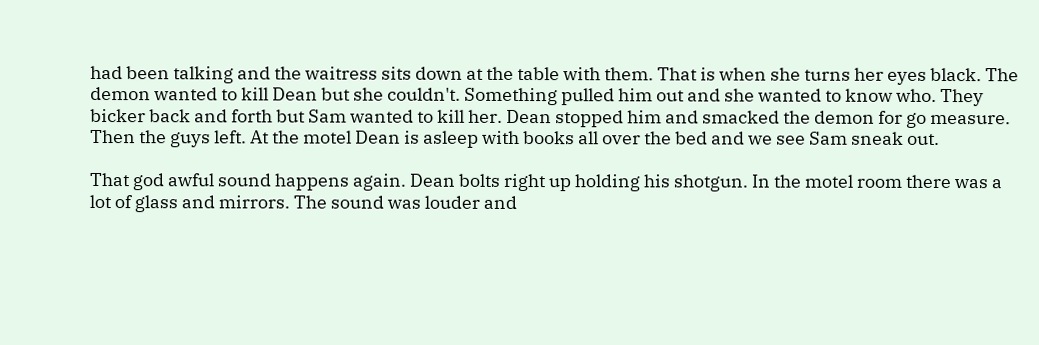had been talking and the waitress sits down at the table with them. That is when she turns her eyes black. The demon wanted to kill Dean but she couldn't. Something pulled him out and she wanted to know who. They bicker back and forth but Sam wanted to kill her. Dean stopped him and smacked the demon for go measure. Then the guys left. At the motel Dean is asleep with books all over the bed and we see Sam sneak out.

That god awful sound happens again. Dean bolts right up holding his shotgun. In the motel room there was a lot of glass and mirrors. The sound was louder and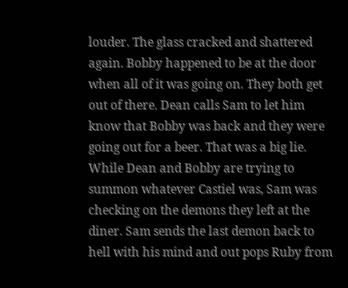louder. The glass cracked and shattered again. Bobby happened to be at the door when all of it was going on. They both get out of there. Dean calls Sam to let him know that Bobby was back and they were going out for a beer. That was a big lie. While Dean and Bobby are trying to summon whatever Castiel was, Sam was checking on the demons they left at the diner. Sam sends the last demon back to hell with his mind and out pops Ruby from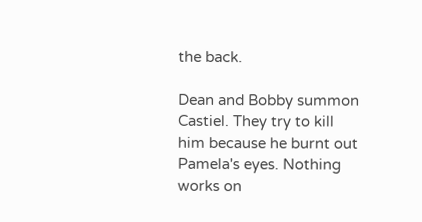the back.

Dean and Bobby summon Castiel. They try to kill him because he burnt out Pamela's eyes. Nothing works on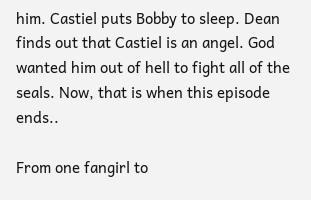him. Castiel puts Bobby to sleep. Dean finds out that Castiel is an angel. God wanted him out of hell to fight all of the seals. Now, that is when this episode ends..

From one fangirl to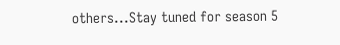others...Stay tuned for season 5